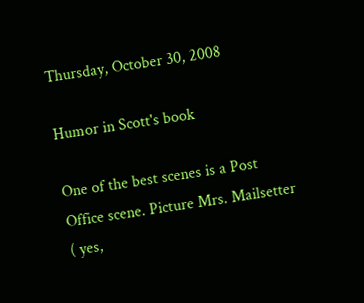Thursday, October 30, 2008

Humor in Scott's book

One of the best scenes is a Post
Office scene. Picture Mrs. Mailsetter
( yes,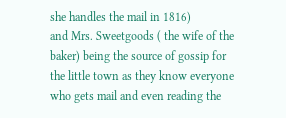she handles the mail in 1816)
and Mrs. Sweetgoods ( the wife of the
baker) being the source of gossip for
the little town as they know everyone
who gets mail and even reading the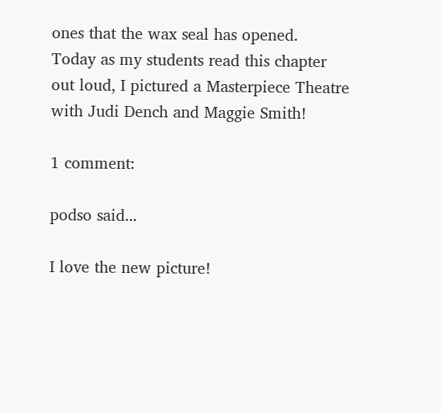ones that the wax seal has opened.
Today as my students read this chapter
out loud, I pictured a Masterpiece Theatre
with Judi Dench and Maggie Smith!

1 comment:

podso said...

I love the new picture!